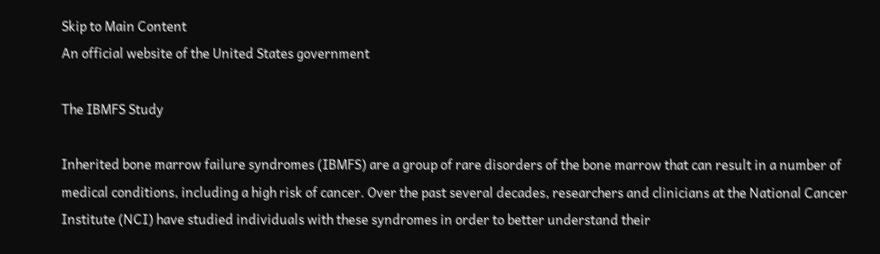Skip to Main Content
An official website of the United States government

The IBMFS Study

Inherited bone marrow failure syndromes (IBMFS) are a group of rare disorders of the bone marrow that can result in a number of medical conditions, including a high risk of cancer. Over the past several decades, researchers and clinicians at the National Cancer Institute (NCI) have studied individuals with these syndromes in order to better understand their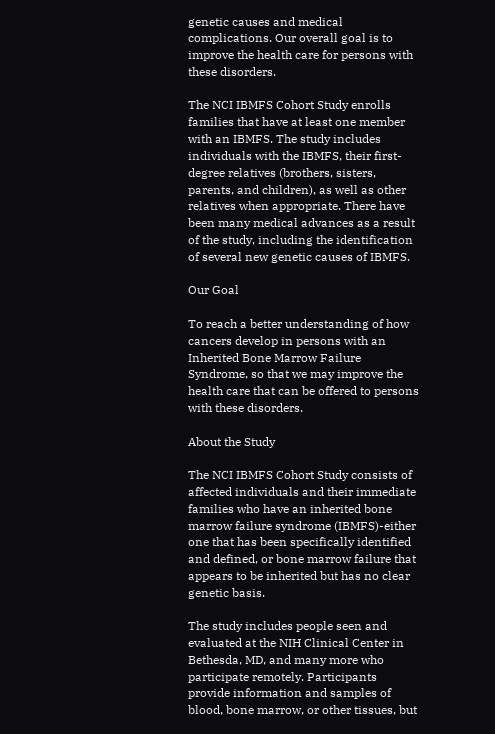genetic causes and medical complications. Our overall goal is to improve the health care for persons with these disorders.

The NCI IBMFS Cohort Study enrolls families that have at least one member with an IBMFS. The study includes individuals with the IBMFS, their first-degree relatives (brothers, sisters, parents, and children), as well as other relatives when appropriate. There have been many medical advances as a result of the study, including the identification of several new genetic causes of IBMFS.

Our Goal

To reach a better understanding of how cancers develop in persons with an Inherited Bone Marrow Failure Syndrome, so that we may improve the health care that can be offered to persons with these disorders.

About the Study

The NCI IBMFS Cohort Study consists of affected individuals and their immediate families who have an inherited bone marrow failure syndrome (IBMFS)-either one that has been specifically identified and defined, or bone marrow failure that appears to be inherited but has no clear genetic basis.

The study includes people seen and evaluated at the NIH Clinical Center in Bethesda, MD, and many more who participate remotely. Participants provide information and samples of blood, bone marrow, or other tissues, but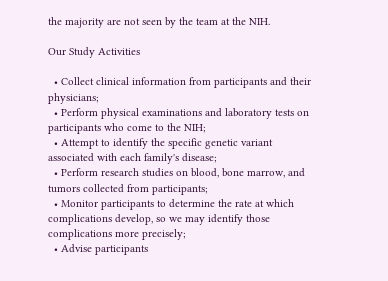the majority are not seen by the team at the NIH.

Our Study Activities

  • Collect clinical information from participants and their physicians;
  • Perform physical examinations and laboratory tests on participants who come to the NIH;
  • Attempt to identify the specific genetic variant associated with each family's disease;
  • Perform research studies on blood, bone marrow, and tumors collected from participants;
  • Monitor participants to determine the rate at which complications develop, so we may identify those complications more precisely;
  • Advise participants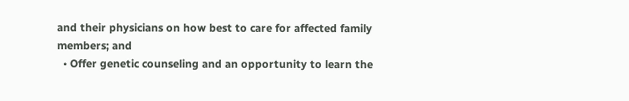and their physicians on how best to care for affected family members; and
  • Offer genetic counseling and an opportunity to learn the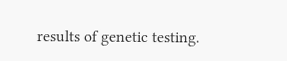results of genetic testing.